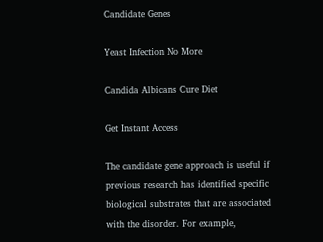Candidate Genes

Yeast Infection No More

Candida Albicans Cure Diet

Get Instant Access

The candidate gene approach is useful if previous research has identified specific biological substrates that are associated with the disorder. For example,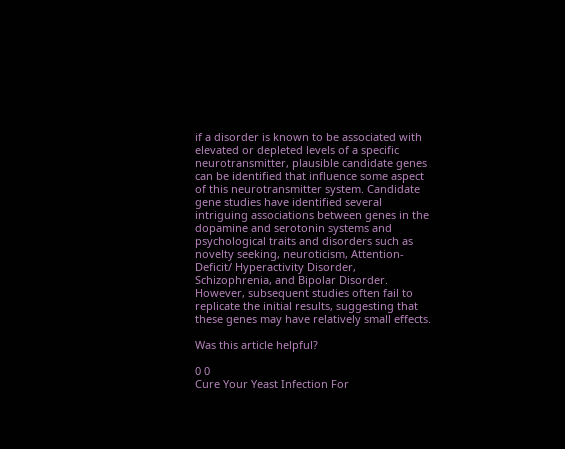if a disorder is known to be associated with elevated or depleted levels of a specific neurotransmitter, plausible candidate genes can be identified that influence some aspect of this neurotransmitter system. Candidate gene studies have identified several intriguing associations between genes in the dopamine and serotonin systems and psychological traits and disorders such as novelty seeking, neuroticism, Attention-Deficit/ Hyperactivity Disorder, Schizophrenia, and Bipolar Disorder. However, subsequent studies often fail to replicate the initial results, suggesting that these genes may have relatively small effects.

Was this article helpful?

0 0
Cure Your Yeast Infection For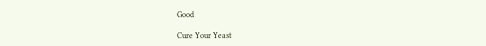Good

Cure Your Yeast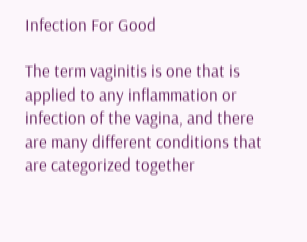Infection For Good

The term vaginitis is one that is applied to any inflammation or infection of the vagina, and there are many different conditions that are categorized together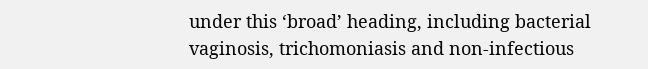under this ‘broad’ heading, including bacterial vaginosis, trichomoniasis and non-infectious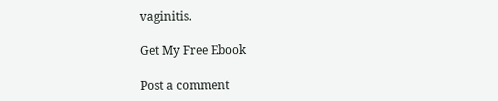vaginitis.

Get My Free Ebook

Post a comment